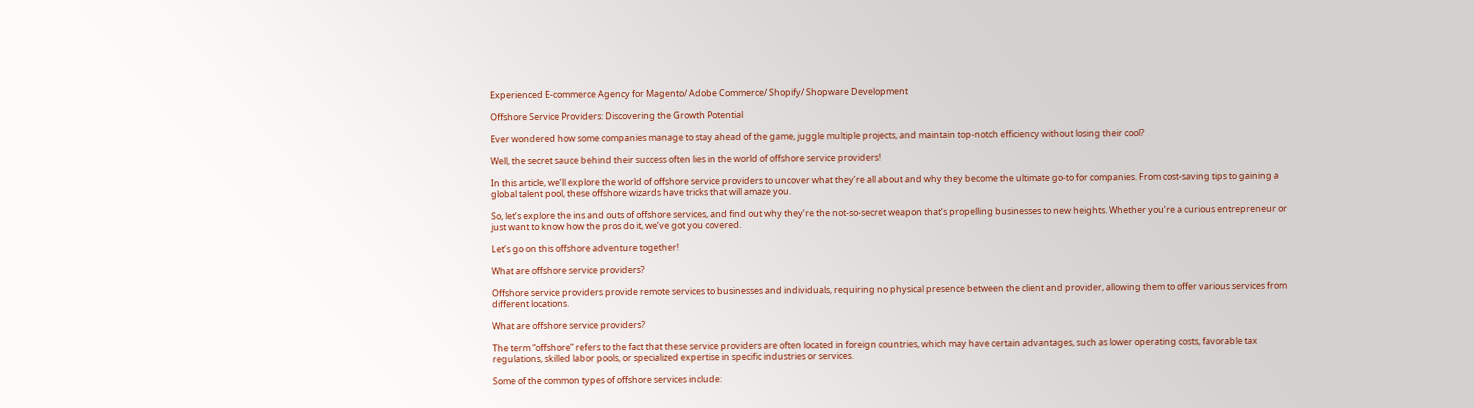Experienced E-commerce Agency for Magento/ Adobe Commerce/ Shopify/ Shopware Development

Offshore Service Providers: Discovering the Growth Potential

Ever wondered how some companies manage to stay ahead of the game, juggle multiple projects, and maintain top-notch efficiency without losing their cool?

Well, the secret sauce behind their success often lies in the world of offshore service providers!

In this article, we’ll explore the world of offshore service providers to uncover what they’re all about and why they become the ultimate go-to for companies. From cost-saving tips to gaining a global talent pool, these offshore wizards have tricks that will amaze you.

So, let’s explore the ins and outs of offshore services, and find out why they’re the not-so-secret weapon that’s propelling businesses to new heights. Whether you’re a curious entrepreneur or just want to know how the pros do it, we’ve got you covered.

Let’s go on this offshore adventure together!

What are offshore service providers?

Offshore service providers provide remote services to businesses and individuals, requiring no physical presence between the client and provider, allowing them to offer various services from different locations.

What are offshore service providers?

The term “offshore” refers to the fact that these service providers are often located in foreign countries, which may have certain advantages, such as lower operating costs, favorable tax regulations, skilled labor pools, or specialized expertise in specific industries or services.

Some of the common types of offshore services include: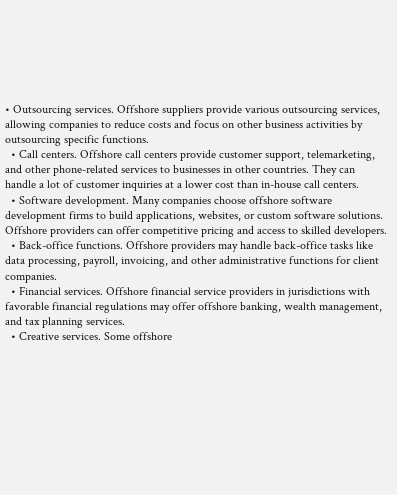• Outsourcing services. Offshore suppliers provide various outsourcing services, allowing companies to reduce costs and focus on other business activities by outsourcing specific functions.
  • Call centers. Offshore call centers provide customer support, telemarketing, and other phone-related services to businesses in other countries. They can handle a lot of customer inquiries at a lower cost than in-house call centers.
  • Software development. Many companies choose offshore software development firms to build applications, websites, or custom software solutions. Offshore providers can offer competitive pricing and access to skilled developers.
  • Back-office functions. Offshore providers may handle back-office tasks like data processing, payroll, invoicing, and other administrative functions for client companies.
  • Financial services. Offshore financial service providers in jurisdictions with favorable financial regulations may offer offshore banking, wealth management, and tax planning services.
  • Creative services. Some offshore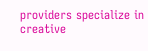providers specialize in creative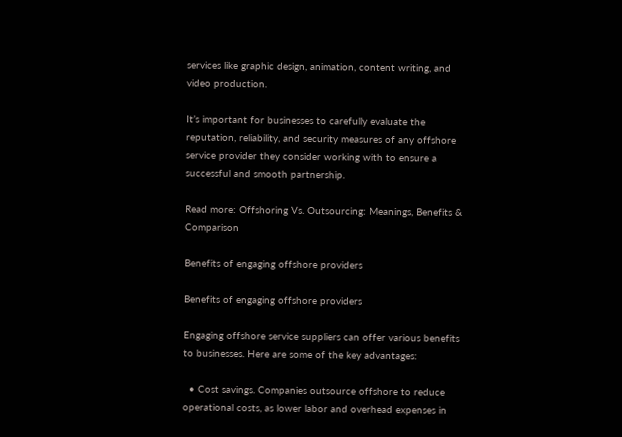services like graphic design, animation, content writing, and video production.

It’s important for businesses to carefully evaluate the reputation, reliability, and security measures of any offshore service provider they consider working with to ensure a successful and smooth partnership.

Read more: Offshoring Vs. Outsourcing: Meanings, Benefits & Comparison

Benefits of engaging offshore providers

Benefits of engaging offshore providers

Engaging offshore service suppliers can offer various benefits to businesses. Here are some of the key advantages:

  • Cost savings. Companies outsource offshore to reduce operational costs, as lower labor and overhead expenses in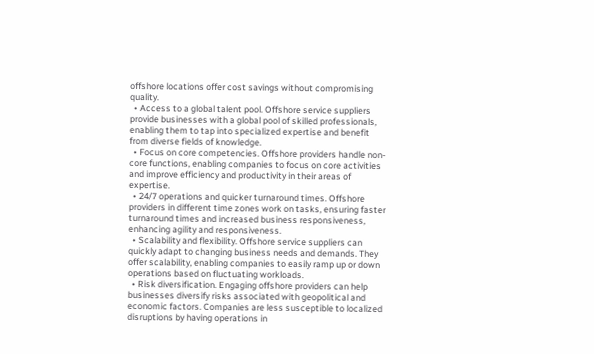offshore locations offer cost savings without compromising quality.
  • Access to a global talent pool. Offshore service suppliers provide businesses with a global pool of skilled professionals, enabling them to tap into specialized expertise and benefit from diverse fields of knowledge.
  • Focus on core competencies. Offshore providers handle non-core functions, enabling companies to focus on core activities and improve efficiency and productivity in their areas of expertise.
  • 24/7 operations and quicker turnaround times. Offshore providers in different time zones work on tasks, ensuring faster turnaround times and increased business responsiveness, enhancing agility and responsiveness.
  • Scalability and flexibility. Offshore service suppliers can quickly adapt to changing business needs and demands. They offer scalability, enabling companies to easily ramp up or down operations based on fluctuating workloads.
  • Risk diversification. Engaging offshore providers can help businesses diversify risks associated with geopolitical and economic factors. Companies are less susceptible to localized disruptions by having operations in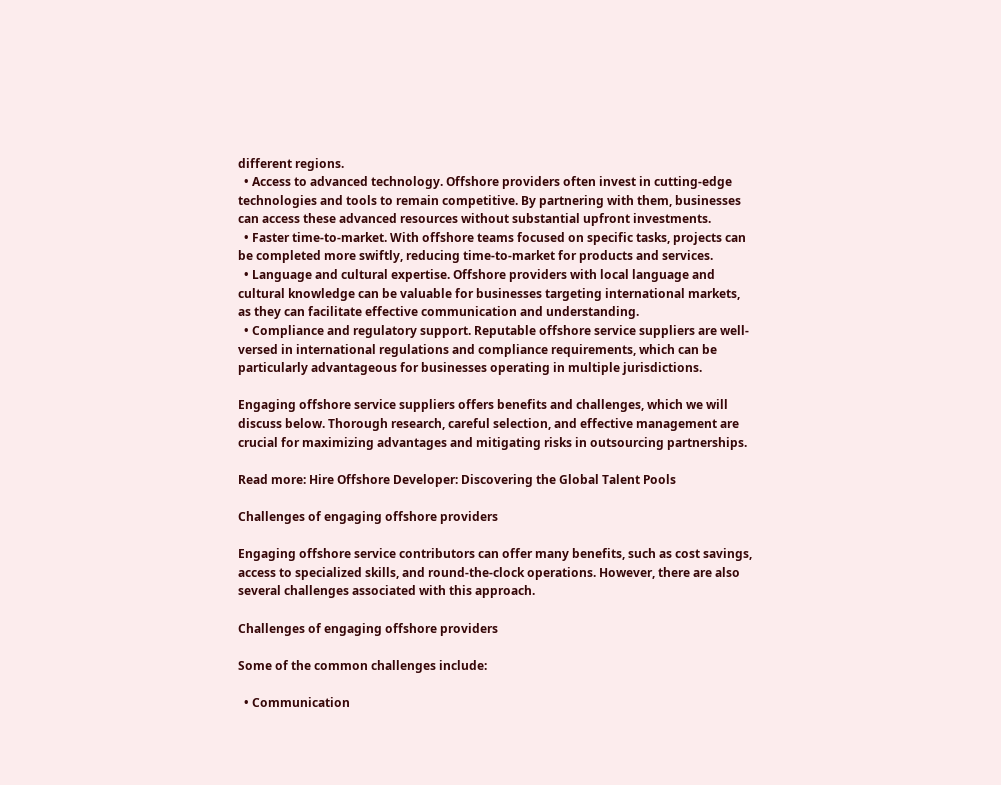different regions.
  • Access to advanced technology. Offshore providers often invest in cutting-edge technologies and tools to remain competitive. By partnering with them, businesses can access these advanced resources without substantial upfront investments.
  • Faster time-to-market. With offshore teams focused on specific tasks, projects can be completed more swiftly, reducing time-to-market for products and services.
  • Language and cultural expertise. Offshore providers with local language and cultural knowledge can be valuable for businesses targeting international markets, as they can facilitate effective communication and understanding.
  • Compliance and regulatory support. Reputable offshore service suppliers are well-versed in international regulations and compliance requirements, which can be particularly advantageous for businesses operating in multiple jurisdictions.

Engaging offshore service suppliers offers benefits and challenges, which we will discuss below. Thorough research, careful selection, and effective management are crucial for maximizing advantages and mitigating risks in outsourcing partnerships.

Read more: Hire Offshore Developer: Discovering the Global Talent Pools

Challenges of engaging offshore providers

Engaging offshore service contributors can offer many benefits, such as cost savings, access to specialized skills, and round-the-clock operations. However, there are also several challenges associated with this approach.

Challenges of engaging offshore providers

Some of the common challenges include:

  • Communication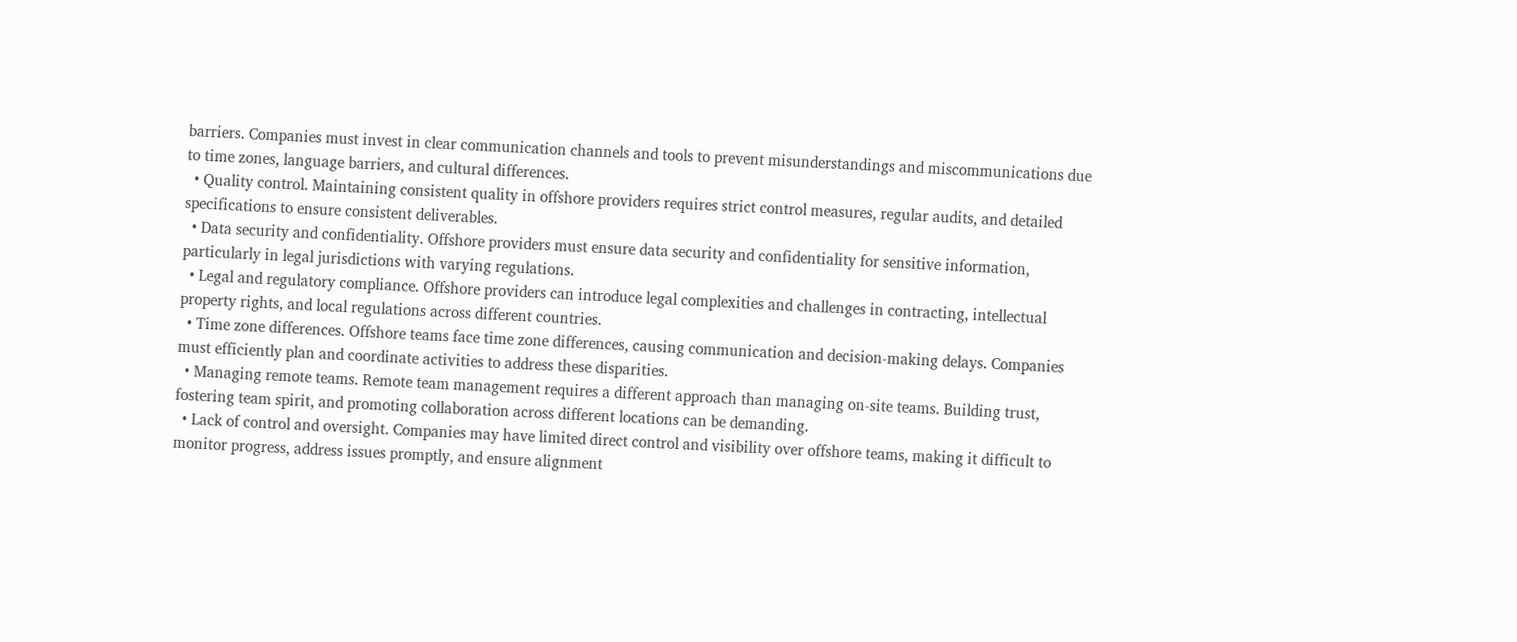barriers. Companies must invest in clear communication channels and tools to prevent misunderstandings and miscommunications due to time zones, language barriers, and cultural differences.
  • Quality control. Maintaining consistent quality in offshore providers requires strict control measures, regular audits, and detailed specifications to ensure consistent deliverables.
  • Data security and confidentiality. Offshore providers must ensure data security and confidentiality for sensitive information, particularly in legal jurisdictions with varying regulations.
  • Legal and regulatory compliance. Offshore providers can introduce legal complexities and challenges in contracting, intellectual property rights, and local regulations across different countries.
  • Time zone differences. Offshore teams face time zone differences, causing communication and decision-making delays. Companies must efficiently plan and coordinate activities to address these disparities.
  • Managing remote teams. Remote team management requires a different approach than managing on-site teams. Building trust, fostering team spirit, and promoting collaboration across different locations can be demanding.
  • Lack of control and oversight. Companies may have limited direct control and visibility over offshore teams, making it difficult to monitor progress, address issues promptly, and ensure alignment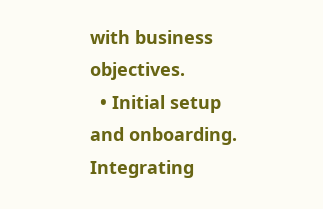with business objectives.
  • Initial setup and onboarding. Integrating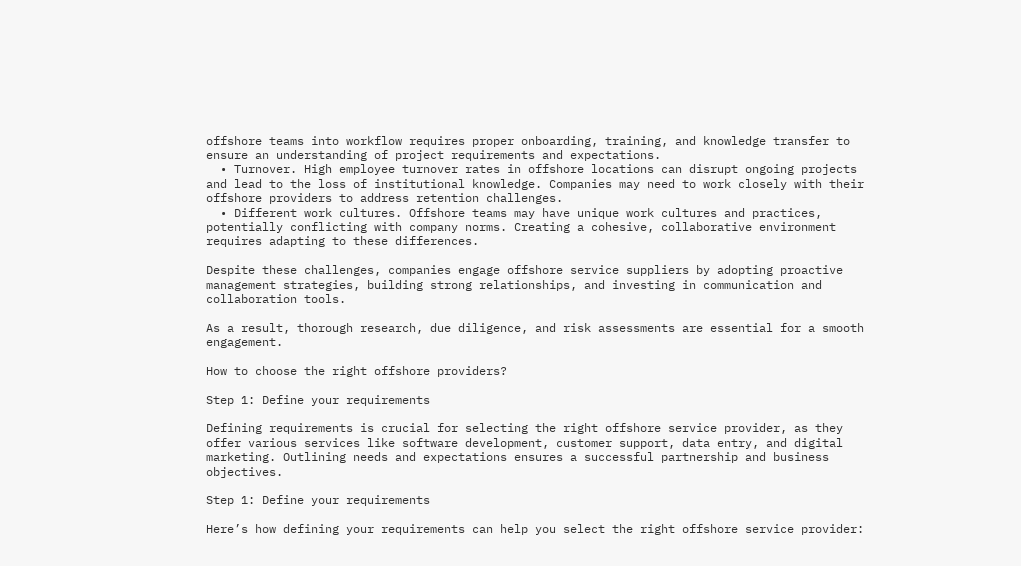offshore teams into workflow requires proper onboarding, training, and knowledge transfer to ensure an understanding of project requirements and expectations.
  • Turnover. High employee turnover rates in offshore locations can disrupt ongoing projects and lead to the loss of institutional knowledge. Companies may need to work closely with their offshore providers to address retention challenges.
  • Different work cultures. Offshore teams may have unique work cultures and practices, potentially conflicting with company norms. Creating a cohesive, collaborative environment requires adapting to these differences.

Despite these challenges, companies engage offshore service suppliers by adopting proactive management strategies, building strong relationships, and investing in communication and collaboration tools.

As a result, thorough research, due diligence, and risk assessments are essential for a smooth engagement.

How to choose the right offshore providers?

Step 1: Define your requirements

Defining requirements is crucial for selecting the right offshore service provider, as they offer various services like software development, customer support, data entry, and digital marketing. Outlining needs and expectations ensures a successful partnership and business objectives.

Step 1: Define your requirements

Here’s how defining your requirements can help you select the right offshore service provider: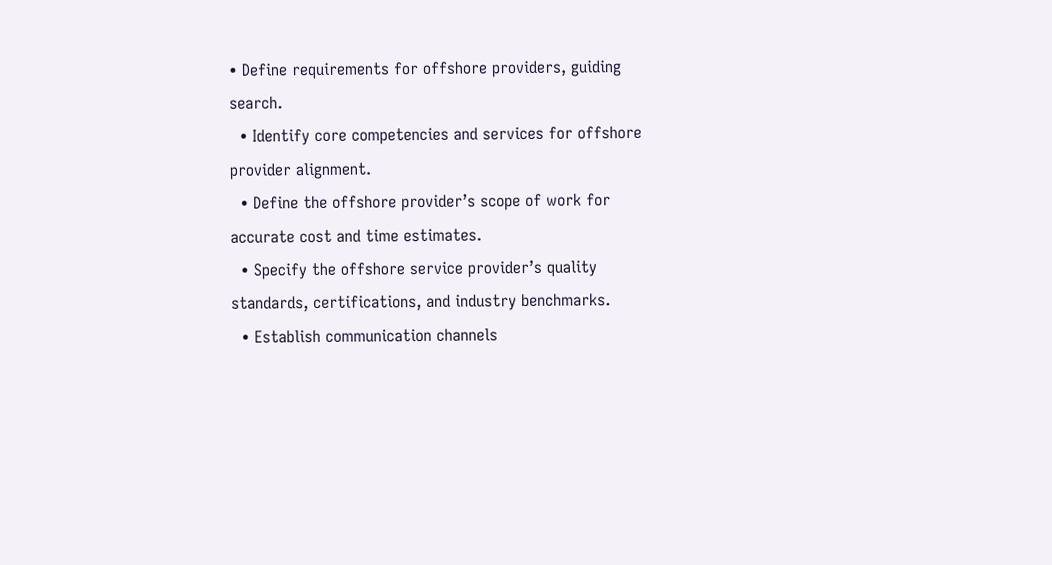• Define requirements for offshore providers, guiding search.
  • Identify core competencies and services for offshore provider alignment.
  • Define the offshore provider’s scope of work for accurate cost and time estimates.
  • Specify the offshore service provider’s quality standards, certifications, and industry benchmarks.
  • Establish communication channels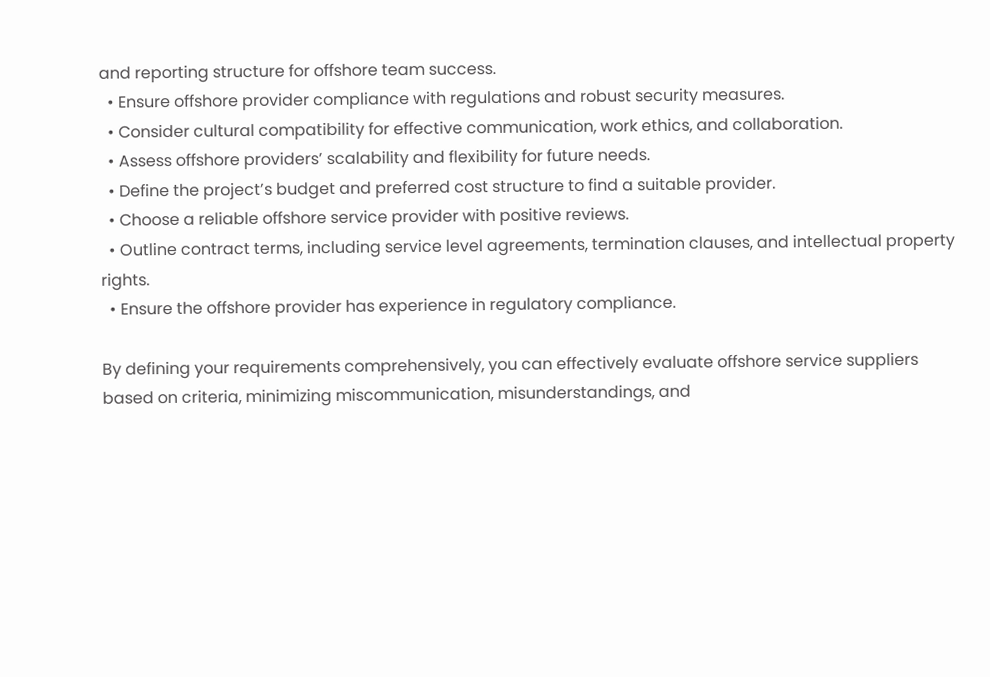and reporting structure for offshore team success.
  • Ensure offshore provider compliance with regulations and robust security measures.
  • Consider cultural compatibility for effective communication, work ethics, and collaboration.
  • Assess offshore providers’ scalability and flexibility for future needs.
  • Define the project’s budget and preferred cost structure to find a suitable provider.
  • Choose a reliable offshore service provider with positive reviews.
  • Outline contract terms, including service level agreements, termination clauses, and intellectual property rights.
  • Ensure the offshore provider has experience in regulatory compliance.

By defining your requirements comprehensively, you can effectively evaluate offshore service suppliers based on criteria, minimizing miscommunication, misunderstandings, and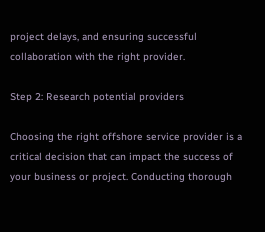project delays, and ensuring successful collaboration with the right provider.

Step 2: Research potential providers

Choosing the right offshore service provider is a critical decision that can impact the success of your business or project. Conducting thorough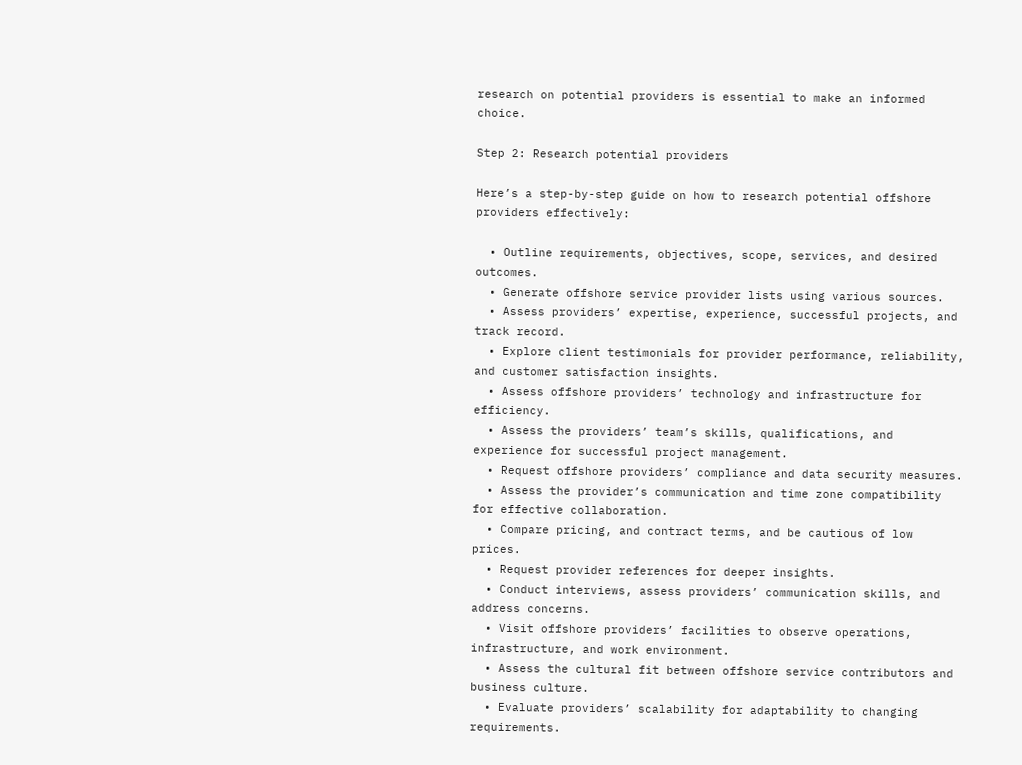research on potential providers is essential to make an informed choice.

Step 2: Research potential providers

Here’s a step-by-step guide on how to research potential offshore providers effectively:

  • Outline requirements, objectives, scope, services, and desired outcomes.
  • Generate offshore service provider lists using various sources.
  • Assess providers’ expertise, experience, successful projects, and track record.
  • Explore client testimonials for provider performance, reliability, and customer satisfaction insights.
  • Assess offshore providers’ technology and infrastructure for efficiency.
  • Assess the providers’ team’s skills, qualifications, and experience for successful project management.
  • Request offshore providers’ compliance and data security measures.
  • Assess the provider’s communication and time zone compatibility for effective collaboration.
  • Compare pricing, and contract terms, and be cautious of low prices.
  • Request provider references for deeper insights.
  • Conduct interviews, assess providers’ communication skills, and address concerns.
  • Visit offshore providers’ facilities to observe operations, infrastructure, and work environment.
  • Assess the cultural fit between offshore service contributors and business culture.
  • Evaluate providers’ scalability for adaptability to changing requirements.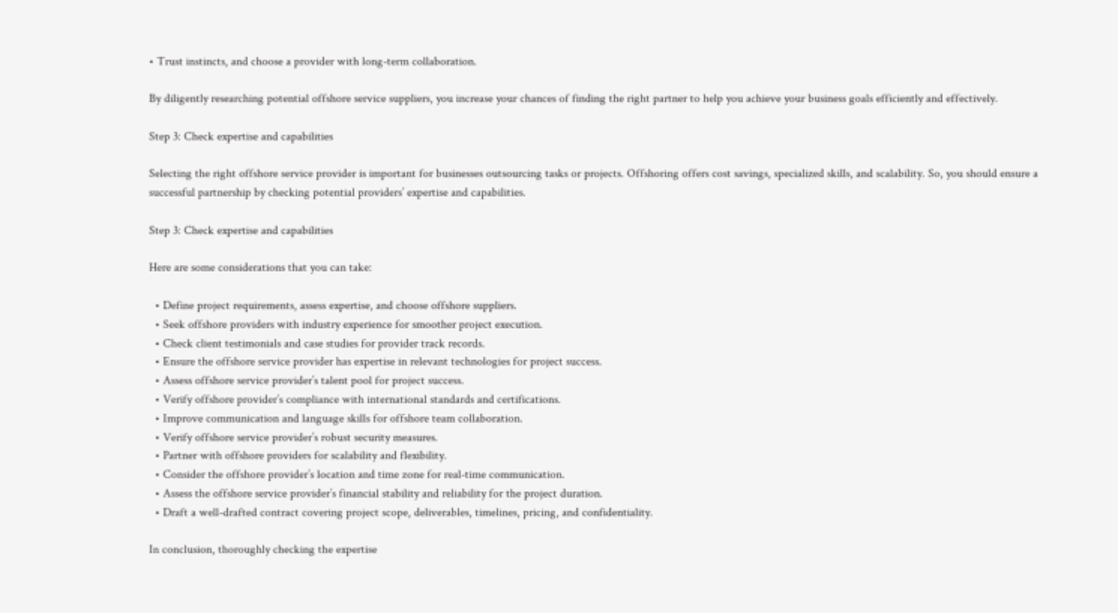• Trust instincts, and choose a provider with long-term collaboration.

By diligently researching potential offshore service suppliers, you increase your chances of finding the right partner to help you achieve your business goals efficiently and effectively.

Step 3: Check expertise and capabilities

Selecting the right offshore service provider is important for businesses outsourcing tasks or projects. Offshoring offers cost savings, specialized skills, and scalability. So, you should ensure a successful partnership by checking potential providers’ expertise and capabilities.

Step 3: Check expertise and capabilities

Here are some considerations that you can take:

  • Define project requirements, assess expertise, and choose offshore suppliers.
  • Seek offshore providers with industry experience for smoother project execution.
  • Check client testimonials and case studies for provider track records.
  • Ensure the offshore service provider has expertise in relevant technologies for project success.
  • Assess offshore service provider’s talent pool for project success.
  • Verify offshore provider’s compliance with international standards and certifications.
  • Improve communication and language skills for offshore team collaboration.
  • Verify offshore service provider’s robust security measures.
  • Partner with offshore providers for scalability and flexibility.
  • Consider the offshore provider’s location and time zone for real-time communication.
  • Assess the offshore service provider’s financial stability and reliability for the project duration.
  • Draft a well-drafted contract covering project scope, deliverables, timelines, pricing, and confidentiality.

In conclusion, thoroughly checking the expertise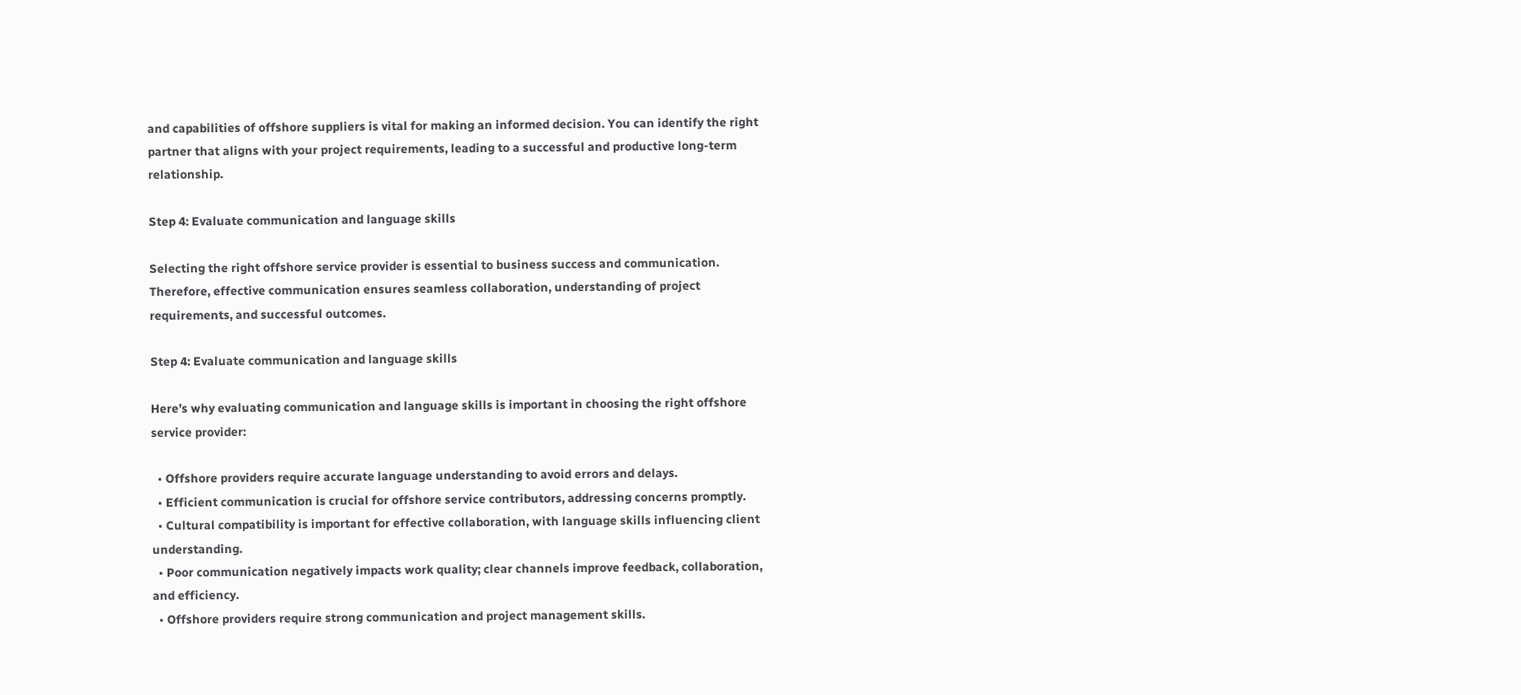and capabilities of offshore suppliers is vital for making an informed decision. You can identify the right partner that aligns with your project requirements, leading to a successful and productive long-term relationship.

Step 4: Evaluate communication and language skills

Selecting the right offshore service provider is essential to business success and communication. Therefore, effective communication ensures seamless collaboration, understanding of project requirements, and successful outcomes.

Step 4: Evaluate communication and language skills

Here’s why evaluating communication and language skills is important in choosing the right offshore service provider:

  • Offshore providers require accurate language understanding to avoid errors and delays.
  • Efficient communication is crucial for offshore service contributors, addressing concerns promptly.
  • Cultural compatibility is important for effective collaboration, with language skills influencing client understanding.
  • Poor communication negatively impacts work quality; clear channels improve feedback, collaboration, and efficiency.
  • Offshore providers require strong communication and project management skills.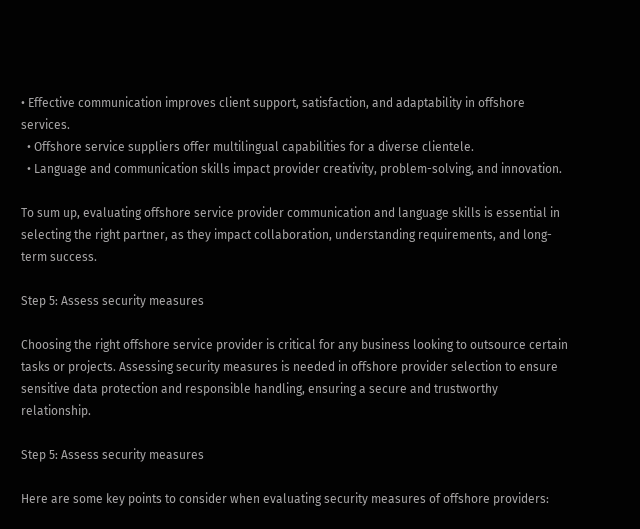• Effective communication improves client support, satisfaction, and adaptability in offshore services.
  • Offshore service suppliers offer multilingual capabilities for a diverse clientele.
  • Language and communication skills impact provider creativity, problem-solving, and innovation.

To sum up, evaluating offshore service provider communication and language skills is essential in selecting the right partner, as they impact collaboration, understanding requirements, and long-term success.

Step 5: Assess security measures

Choosing the right offshore service provider is critical for any business looking to outsource certain tasks or projects. Assessing security measures is needed in offshore provider selection to ensure sensitive data protection and responsible handling, ensuring a secure and trustworthy relationship.

Step 5: Assess security measures

Here are some key points to consider when evaluating security measures of offshore providers: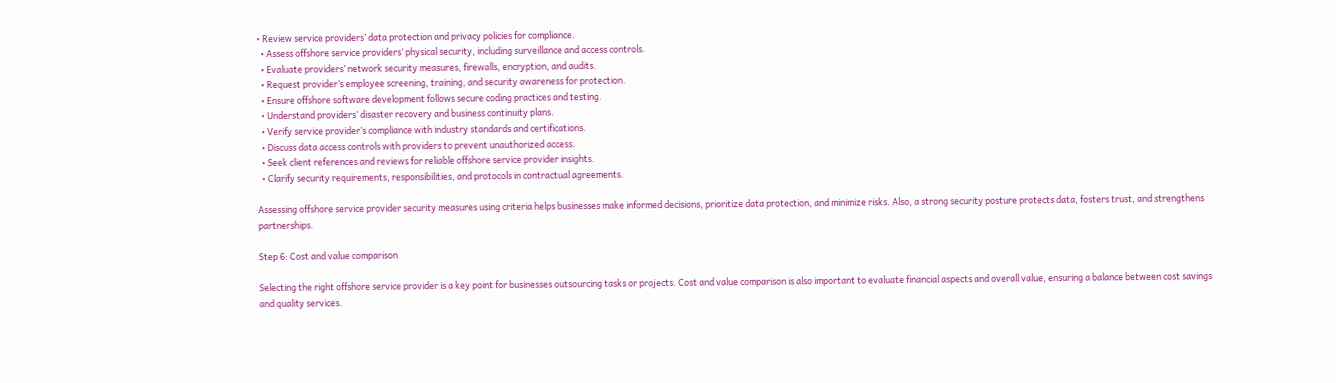• Review service providers’ data protection and privacy policies for compliance.
  • Assess offshore service providers’ physical security, including surveillance and access controls.
  • Evaluate providers’ network security measures, firewalls, encryption, and audits.
  • Request provider’s employee screening, training, and security awareness for protection.
  • Ensure offshore software development follows secure coding practices and testing.
  • Understand providers’ disaster recovery and business continuity plans.
  • Verify service provider’s compliance with industry standards and certifications.
  • Discuss data access controls with providers to prevent unauthorized access.
  • Seek client references and reviews for reliable offshore service provider insights.
  • Clarify security requirements, responsibilities, and protocols in contractual agreements.

Assessing offshore service provider security measures using criteria helps businesses make informed decisions, prioritize data protection, and minimize risks. Also, a strong security posture protects data, fosters trust, and strengthens partnerships.

Step 6: Cost and value comparison

Selecting the right offshore service provider is a key point for businesses outsourcing tasks or projects. Cost and value comparison is also important to evaluate financial aspects and overall value, ensuring a balance between cost savings and quality services.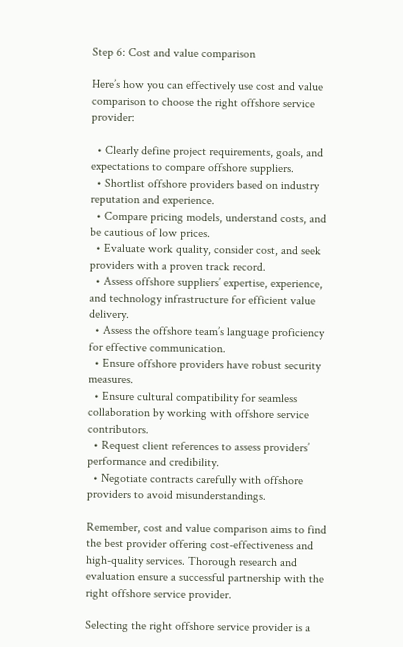Step 6: Cost and value comparison

Here’s how you can effectively use cost and value comparison to choose the right offshore service provider:

  • Clearly define project requirements, goals, and expectations to compare offshore suppliers.
  • Shortlist offshore providers based on industry reputation and experience.
  • Compare pricing models, understand costs, and be cautious of low prices.
  • Evaluate work quality, consider cost, and seek providers with a proven track record.
  • Assess offshore suppliers’ expertise, experience, and technology infrastructure for efficient value delivery.
  • Assess the offshore team’s language proficiency for effective communication.
  • Ensure offshore providers have robust security measures.
  • Ensure cultural compatibility for seamless collaboration by working with offshore service contributors.
  • Request client references to assess providers’ performance and credibility.
  • Negotiate contracts carefully with offshore providers to avoid misunderstandings.

Remember, cost and value comparison aims to find the best provider offering cost-effectiveness and high-quality services. Thorough research and evaluation ensure a successful partnership with the right offshore service provider.

Selecting the right offshore service provider is a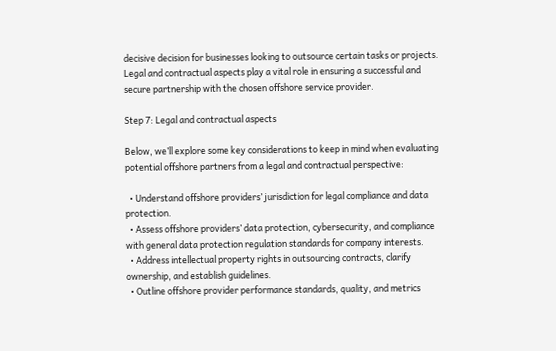decisive decision for businesses looking to outsource certain tasks or projects. Legal and contractual aspects play a vital role in ensuring a successful and secure partnership with the chosen offshore service provider.

Step 7: Legal and contractual aspects

Below, we’ll explore some key considerations to keep in mind when evaluating potential offshore partners from a legal and contractual perspective:

  • Understand offshore providers’ jurisdiction for legal compliance and data protection.
  • Assess offshore providers’ data protection, cybersecurity, and compliance with general data protection regulation standards for company interests.
  • Address intellectual property rights in outsourcing contracts, clarify ownership, and establish guidelines.
  • Outline offshore provider performance standards, quality, and metrics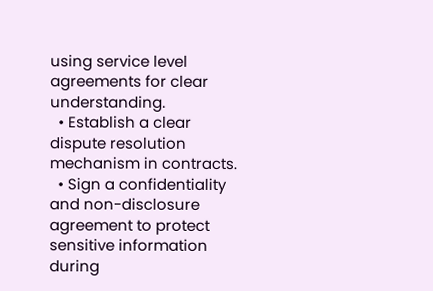using service level agreements for clear understanding.
  • Establish a clear dispute resolution mechanism in contracts.
  • Sign a confidentiality and non-disclosure agreement to protect sensitive information during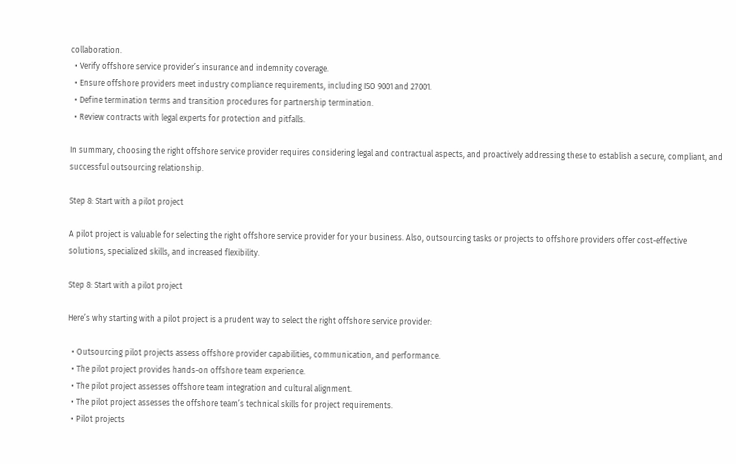collaboration.
  • Verify offshore service provider’s insurance and indemnity coverage.
  • Ensure offshore providers meet industry compliance requirements, including ISO 9001 and 27001.
  • Define termination terms and transition procedures for partnership termination.
  • Review contracts with legal experts for protection and pitfalls.

In summary, choosing the right offshore service provider requires considering legal and contractual aspects, and proactively addressing these to establish a secure, compliant, and successful outsourcing relationship.

Step 8: Start with a pilot project

A pilot project is valuable for selecting the right offshore service provider for your business. Also, outsourcing tasks or projects to offshore providers offer cost-effective solutions, specialized skills, and increased flexibility.

Step 8: Start with a pilot project

Here’s why starting with a pilot project is a prudent way to select the right offshore service provider:

  • Outsourcing pilot projects assess offshore provider capabilities, communication, and performance.
  • The pilot project provides hands-on offshore team experience.
  • The pilot project assesses offshore team integration and cultural alignment.
  • The pilot project assesses the offshore team’s technical skills for project requirements.
  • Pilot projects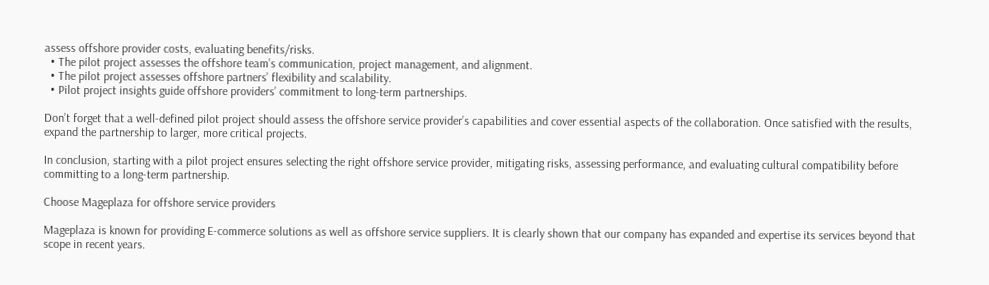assess offshore provider costs, evaluating benefits/risks.
  • The pilot project assesses the offshore team’s communication, project management, and alignment.
  • The pilot project assesses offshore partners’ flexibility and scalability.
  • Pilot project insights guide offshore providers’ commitment to long-term partnerships.

Don’t forget that a well-defined pilot project should assess the offshore service provider’s capabilities and cover essential aspects of the collaboration. Once satisfied with the results, expand the partnership to larger, more critical projects.

In conclusion, starting with a pilot project ensures selecting the right offshore service provider, mitigating risks, assessing performance, and evaluating cultural compatibility before committing to a long-term partnership.

Choose Mageplaza for offshore service providers

Mageplaza is known for providing E-commerce solutions as well as offshore service suppliers. It is clearly shown that our company has expanded and expertise its services beyond that scope in recent years.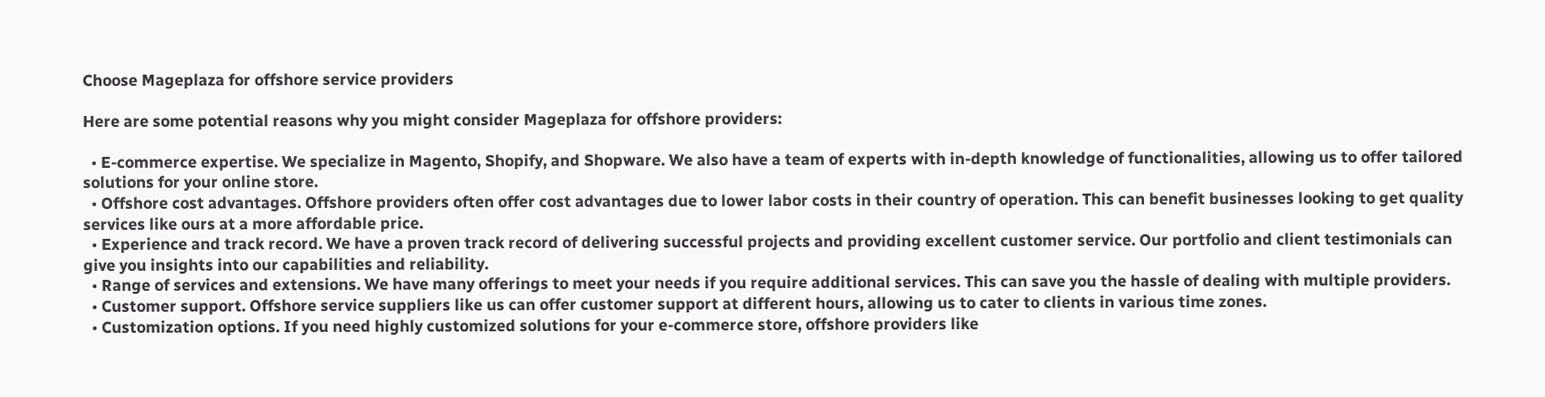Choose Mageplaza for offshore service providers

Here are some potential reasons why you might consider Mageplaza for offshore providers:

  • E-commerce expertise. We specialize in Magento, Shopify, and Shopware. We also have a team of experts with in-depth knowledge of functionalities, allowing us to offer tailored solutions for your online store.
  • Offshore cost advantages. Offshore providers often offer cost advantages due to lower labor costs in their country of operation. This can benefit businesses looking to get quality services like ours at a more affordable price.
  • Experience and track record. We have a proven track record of delivering successful projects and providing excellent customer service. Our portfolio and client testimonials can give you insights into our capabilities and reliability.
  • Range of services and extensions. We have many offerings to meet your needs if you require additional services. This can save you the hassle of dealing with multiple providers.
  • Customer support. Offshore service suppliers like us can offer customer support at different hours, allowing us to cater to clients in various time zones.
  • Customization options. If you need highly customized solutions for your e-commerce store, offshore providers like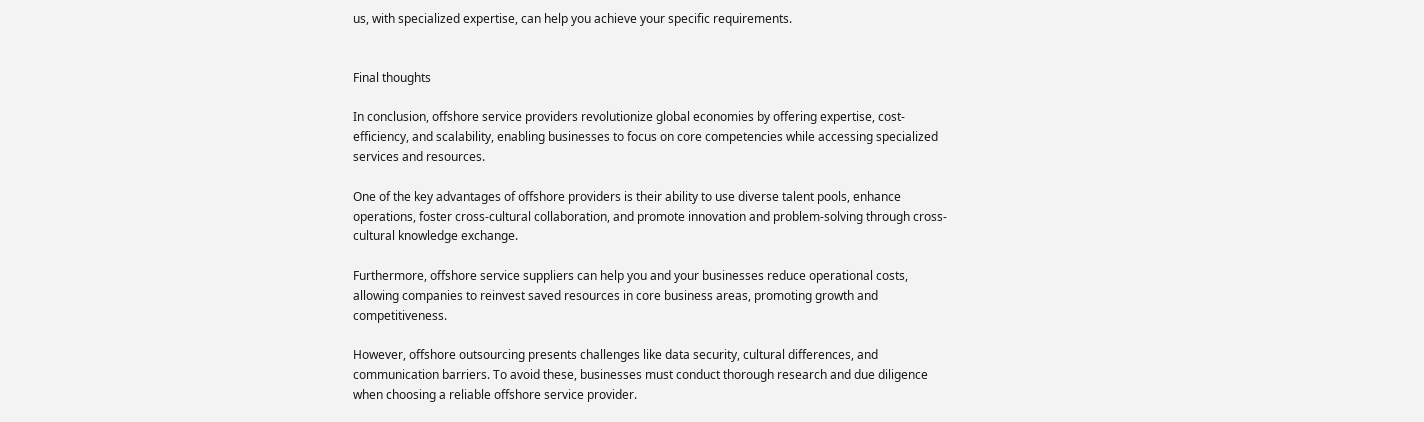us, with specialized expertise, can help you achieve your specific requirements.


Final thoughts

In conclusion, offshore service providers revolutionize global economies by offering expertise, cost-efficiency, and scalability, enabling businesses to focus on core competencies while accessing specialized services and resources.

One of the key advantages of offshore providers is their ability to use diverse talent pools, enhance operations, foster cross-cultural collaboration, and promote innovation and problem-solving through cross-cultural knowledge exchange.

Furthermore, offshore service suppliers can help you and your businesses reduce operational costs, allowing companies to reinvest saved resources in core business areas, promoting growth and competitiveness.

However, offshore outsourcing presents challenges like data security, cultural differences, and communication barriers. To avoid these, businesses must conduct thorough research and due diligence when choosing a reliable offshore service provider.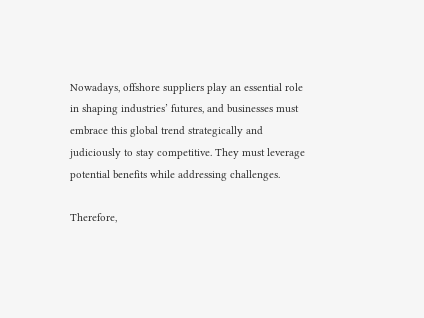Nowadays, offshore suppliers play an essential role in shaping industries’ futures, and businesses must embrace this global trend strategically and judiciously to stay competitive. They must leverage potential benefits while addressing challenges.

Therefore,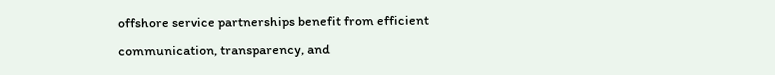offshore service partnerships benefit from efficient communication, transparency, and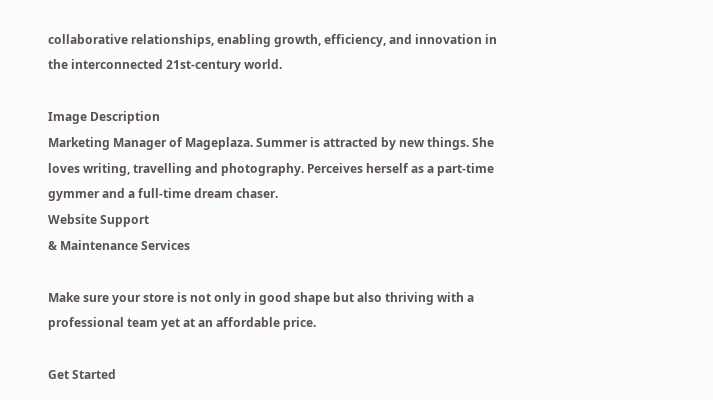collaborative relationships, enabling growth, efficiency, and innovation in the interconnected 21st-century world.

Image Description
Marketing Manager of Mageplaza. Summer is attracted by new things. She loves writing, travelling and photography. Perceives herself as a part-time gymmer and a full-time dream chaser.
Website Support
& Maintenance Services

Make sure your store is not only in good shape but also thriving with a professional team yet at an affordable price.

Get Started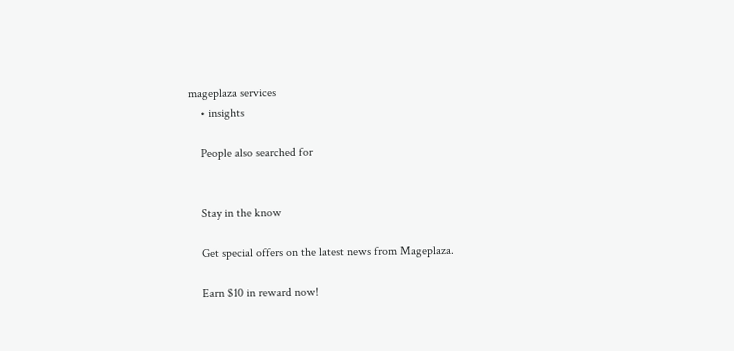mageplaza services
    • insights

    People also searched for


    Stay in the know

    Get special offers on the latest news from Mageplaza.

    Earn $10 in reward now!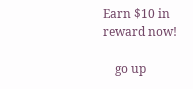Earn $10 in reward now!

    go up